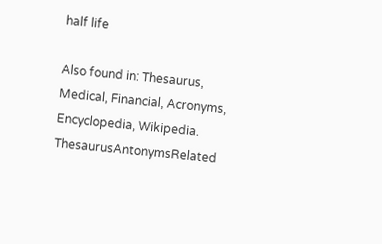half life

Also found in: Thesaurus, Medical, Financial, Acronyms, Encyclopedia, Wikipedia.
ThesaurusAntonymsRelated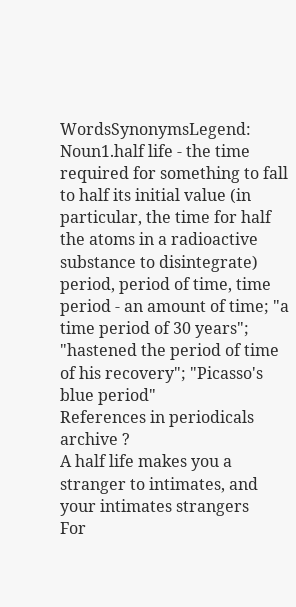WordsSynonymsLegend:
Noun1.half life - the time required for something to fall to half its initial value (in particular, the time for half the atoms in a radioactive substance to disintegrate)
period, period of time, time period - an amount of time; "a time period of 30 years"; "hastened the period of time of his recovery"; "Picasso's blue period"
References in periodicals archive ?
A half life makes you a stranger to intimates, and your intimates strangers
For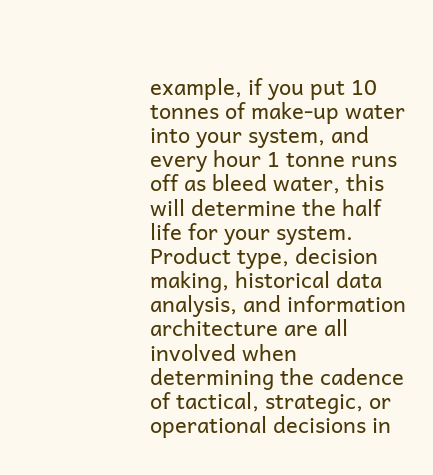example, if you put 10 tonnes of make-up water into your system, and every hour 1 tonne runs off as bleed water, this will determine the half life for your system.
Product type, decision making, historical data analysis, and information architecture are all involved when determining the cadence of tactical, strategic, or operational decisions in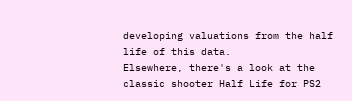developing valuations from the half life of this data.
Elsewhere, there's a look at the classic shooter Half Life for PS2